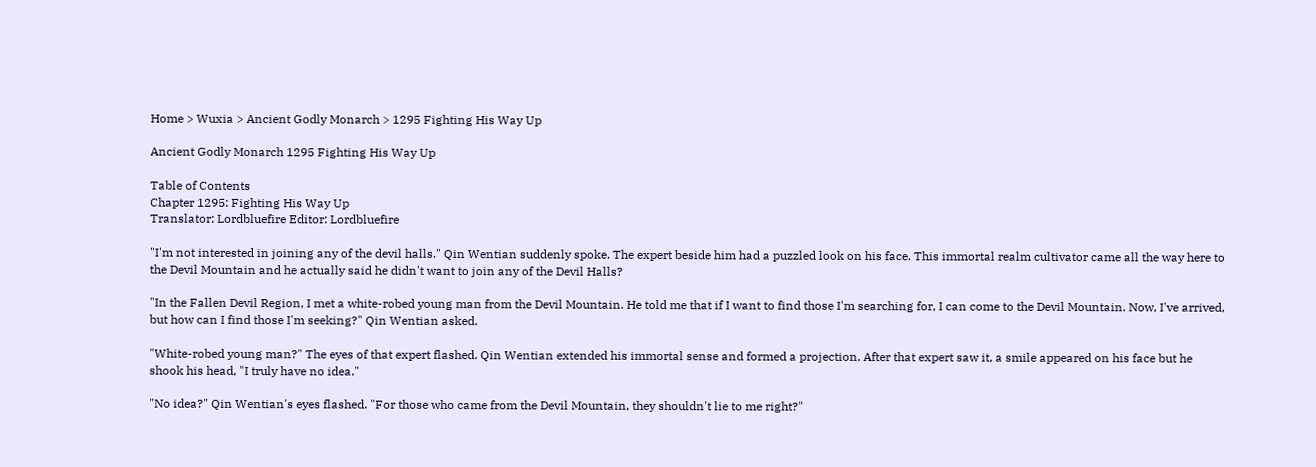Home > Wuxia > Ancient Godly Monarch > 1295 Fighting His Way Up

Ancient Godly Monarch 1295 Fighting His Way Up

Table of Contents
Chapter 1295: Fighting His Way Up
Translator: Lordbluefire Editor: Lordbluefire

"I'm not interested in joining any of the devil halls." Qin Wentian suddenly spoke. The expert beside him had a puzzled look on his face. This immortal realm cultivator came all the way here to the Devil Mountain and he actually said he didn't want to join any of the Devil Halls?

"In the Fallen Devil Region, I met a white-robed young man from the Devil Mountain. He told me that if I want to find those I'm searching for, I can come to the Devil Mountain. Now, I've arrived, but how can I find those I'm seeking?" Qin Wentian asked.

"White-robed young man?" The eyes of that expert flashed. Qin Wentian extended his immortal sense and formed a projection. After that expert saw it, a smile appeared on his face but he shook his head, "I truly have no idea."

"No idea?" Qin Wentian's eyes flashed. "For those who came from the Devil Mountain, they shouldn't lie to me right?"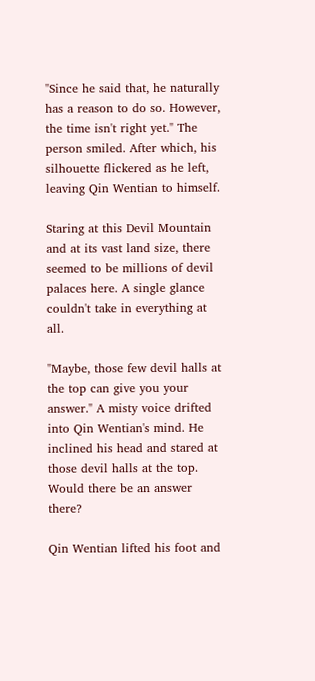"Since he said that, he naturally has a reason to do so. However, the time isn't right yet." The person smiled. After which, his silhouette flickered as he left, leaving Qin Wentian to himself.

Staring at this Devil Mountain and at its vast land size, there seemed to be millions of devil palaces here. A single glance couldn't take in everything at all.

"Maybe, those few devil halls at the top can give you your answer." A misty voice drifted into Qin Wentian's mind. He inclined his head and stared at those devil halls at the top. Would there be an answer there?

Qin Wentian lifted his foot and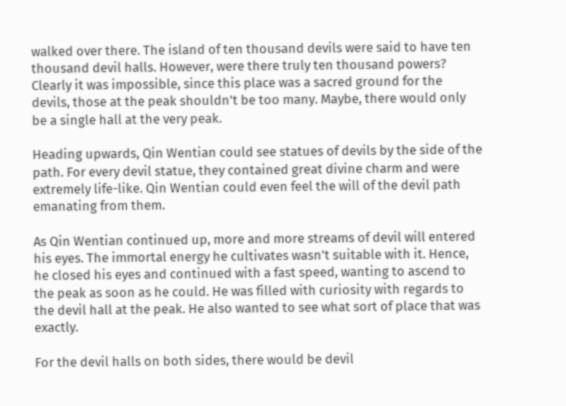walked over there. The island of ten thousand devils were said to have ten thousand devil halls. However, were there truly ten thousand powers? Clearly it was impossible, since this place was a sacred ground for the devils, those at the peak shouldn't be too many. Maybe, there would only be a single hall at the very peak.

Heading upwards, Qin Wentian could see statues of devils by the side of the path. For every devil statue, they contained great divine charm and were extremely life-like. Qin Wentian could even feel the will of the devil path emanating from them.

As Qin Wentian continued up, more and more streams of devil will entered his eyes. The immortal energy he cultivates wasn't suitable with it. Hence, he closed his eyes and continued with a fast speed, wanting to ascend to the peak as soon as he could. He was filled with curiosity with regards to the devil hall at the peak. He also wanted to see what sort of place that was exactly.

For the devil halls on both sides, there would be devil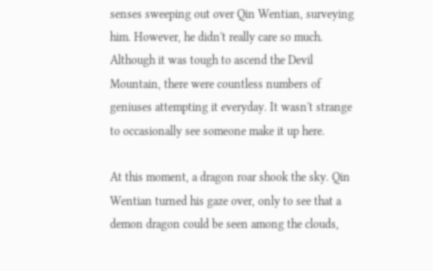senses sweeping out over Qin Wentian, surveying him. However, he didn't really care so much. Although it was tough to ascend the Devil Mountain, there were countless numbers of geniuses attempting it everyday. It wasn't strange to occasionally see someone make it up here.

At this moment, a dragon roar shook the sky. Qin Wentian turned his gaze over, only to see that a demon dragon could be seen among the clouds,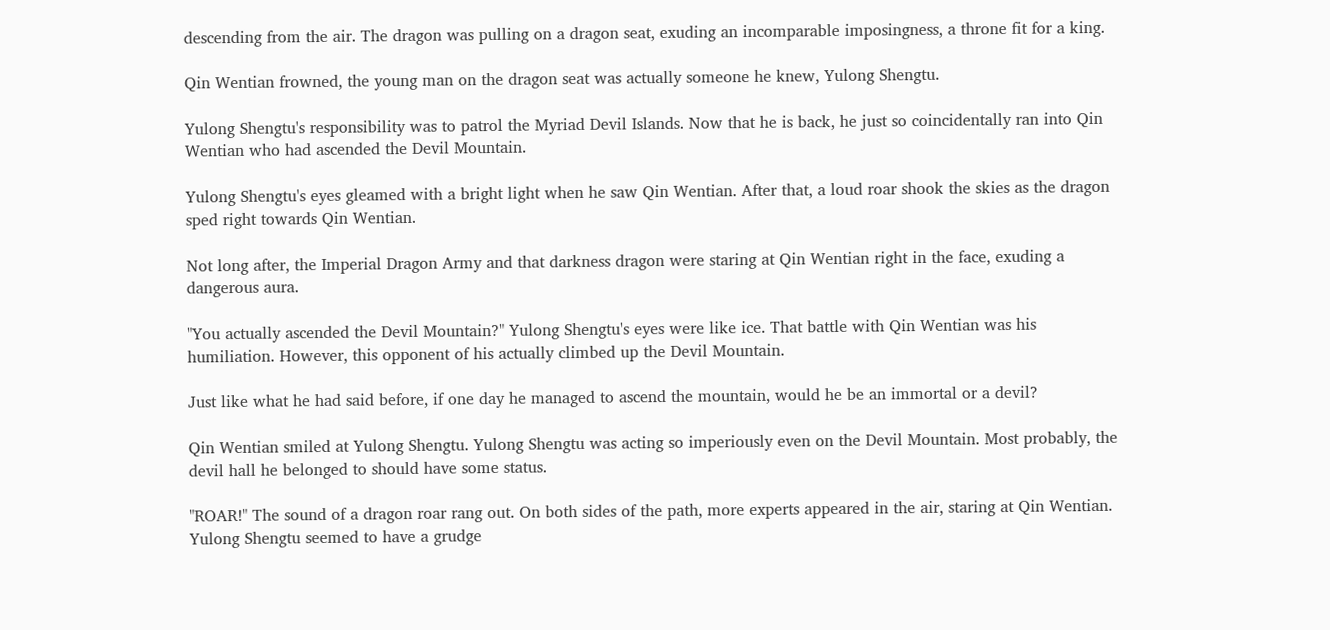descending from the air. The dragon was pulling on a dragon seat, exuding an incomparable imposingness, a throne fit for a king.

Qin Wentian frowned, the young man on the dragon seat was actually someone he knew, Yulong Shengtu.

Yulong Shengtu's responsibility was to patrol the Myriad Devil Islands. Now that he is back, he just so coincidentally ran into Qin Wentian who had ascended the Devil Mountain.

Yulong Shengtu's eyes gleamed with a bright light when he saw Qin Wentian. After that, a loud roar shook the skies as the dragon sped right towards Qin Wentian.

Not long after, the Imperial Dragon Army and that darkness dragon were staring at Qin Wentian right in the face, exuding a dangerous aura.

"You actually ascended the Devil Mountain?" Yulong Shengtu's eyes were like ice. That battle with Qin Wentian was his humiliation. However, this opponent of his actually climbed up the Devil Mountain.

Just like what he had said before, if one day he managed to ascend the mountain, would he be an immortal or a devil?

Qin Wentian smiled at Yulong Shengtu. Yulong Shengtu was acting so imperiously even on the Devil Mountain. Most probably, the devil hall he belonged to should have some status.

"ROAR!" The sound of a dragon roar rang out. On both sides of the path, more experts appeared in the air, staring at Qin Wentian. Yulong Shengtu seemed to have a grudge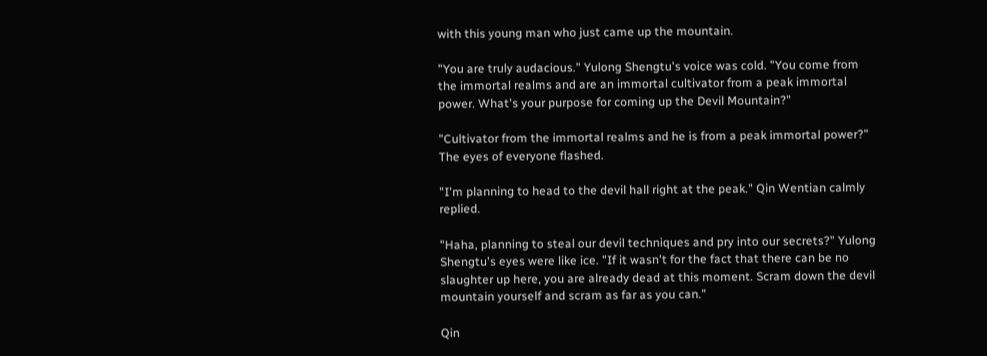with this young man who just came up the mountain.

"You are truly audacious." Yulong Shengtu's voice was cold. "You come from the immortal realms and are an immortal cultivator from a peak immortal power. What's your purpose for coming up the Devil Mountain?"

"Cultivator from the immortal realms and he is from a peak immortal power?" The eyes of everyone flashed.

"I'm planning to head to the devil hall right at the peak." Qin Wentian calmly replied.

"Haha, planning to steal our devil techniques and pry into our secrets?" Yulong Shengtu's eyes were like ice. "If it wasn't for the fact that there can be no slaughter up here, you are already dead at this moment. Scram down the devil mountain yourself and scram as far as you can."

Qin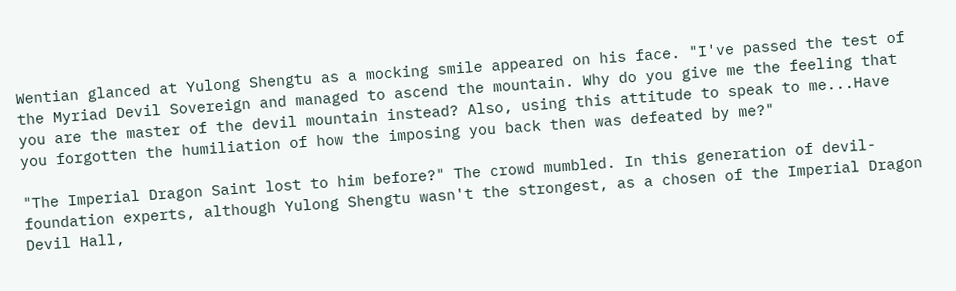Wentian glanced at Yulong Shengtu as a mocking smile appeared on his face. "I've passed the test of the Myriad Devil Sovereign and managed to ascend the mountain. Why do you give me the feeling that you are the master of the devil mountain instead? Also, using this attitude to speak to me...Have you forgotten the humiliation of how the imposing you back then was defeated by me?"

"The Imperial Dragon Saint lost to him before?" The crowd mumbled. In this generation of devil-foundation experts, although Yulong Shengtu wasn't the strongest, as a chosen of the Imperial Dragon Devil Hall,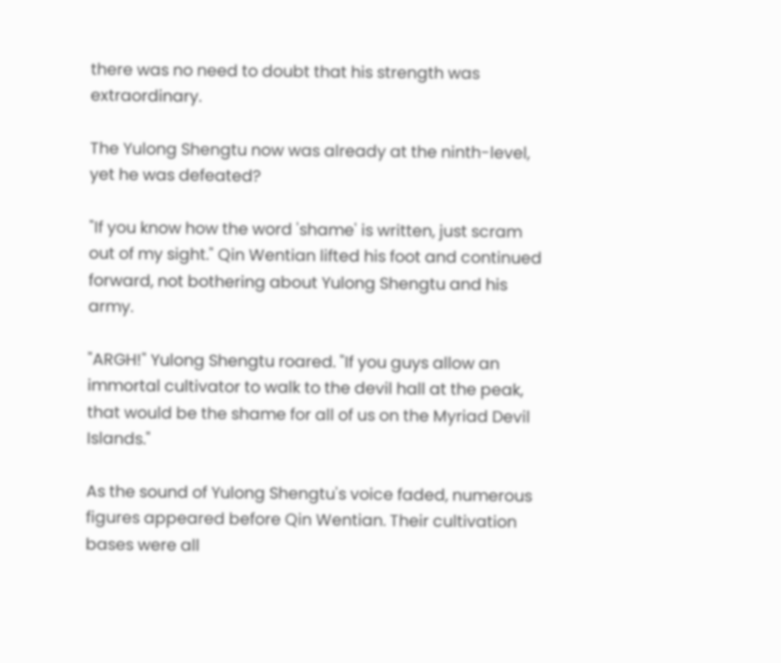there was no need to doubt that his strength was extraordinary.

The Yulong Shengtu now was already at the ninth-level, yet he was defeated?

"If you know how the word 'shame' is written, just scram out of my sight." Qin Wentian lifted his foot and continued forward, not bothering about Yulong Shengtu and his army.

"ARGH!" Yulong Shengtu roared. "If you guys allow an immortal cultivator to walk to the devil hall at the peak, that would be the shame for all of us on the Myriad Devil Islands."

As the sound of Yulong Shengtu's voice faded, numerous figures appeared before Qin Wentian. Their cultivation bases were all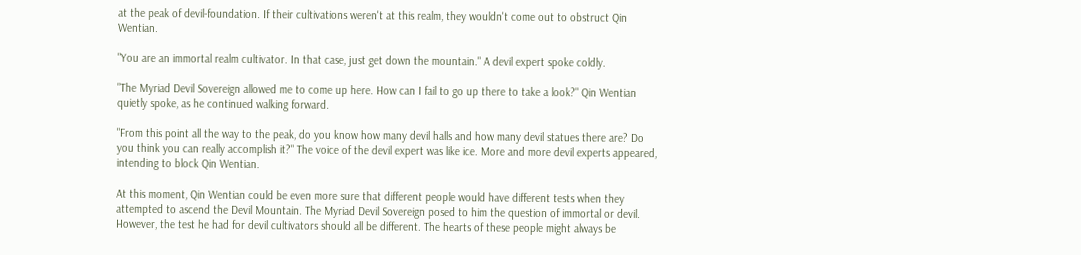at the peak of devil-foundation. If their cultivations weren't at this realm, they wouldn't come out to obstruct Qin Wentian.

"You are an immortal realm cultivator. In that case, just get down the mountain." A devil expert spoke coldly.

"The Myriad Devil Sovereign allowed me to come up here. How can I fail to go up there to take a look?" Qin Wentian quietly spoke, as he continued walking forward.

"From this point all the way to the peak, do you know how many devil halls and how many devil statues there are? Do you think you can really accomplish it?" The voice of the devil expert was like ice. More and more devil experts appeared, intending to block Qin Wentian.

At this moment, Qin Wentian could be even more sure that different people would have different tests when they attempted to ascend the Devil Mountain. The Myriad Devil Sovereign posed to him the question of immortal or devil. However, the test he had for devil cultivators should all be different. The hearts of these people might always be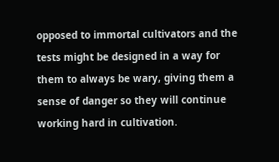opposed to immortal cultivators and the tests might be designed in a way for them to always be wary, giving them a sense of danger so they will continue working hard in cultivation.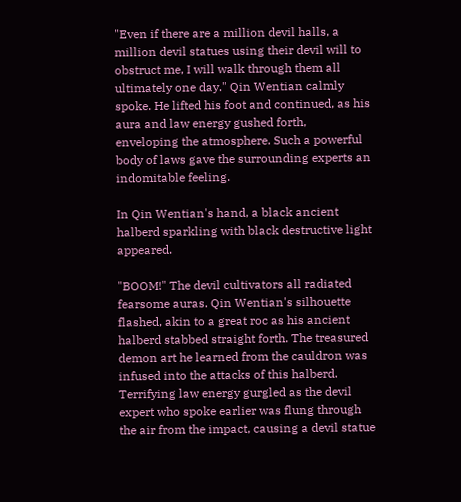"Even if there are a million devil halls, a million devil statues using their devil will to obstruct me, I will walk through them all ultimately one day." Qin Wentian calmly spoke. He lifted his foot and continued, as his aura and law energy gushed forth, enveloping the atmosphere. Such a powerful body of laws gave the surrounding experts an indomitable feeling.

In Qin Wentian's hand, a black ancient halberd sparkling with black destructive light appeared.

"BOOM!" The devil cultivators all radiated fearsome auras. Qin Wentian's silhouette flashed, akin to a great roc as his ancient halberd stabbed straight forth. The treasured demon art he learned from the cauldron was infused into the attacks of this halberd. Terrifying law energy gurgled as the devil expert who spoke earlier was flung through the air from the impact, causing a devil statue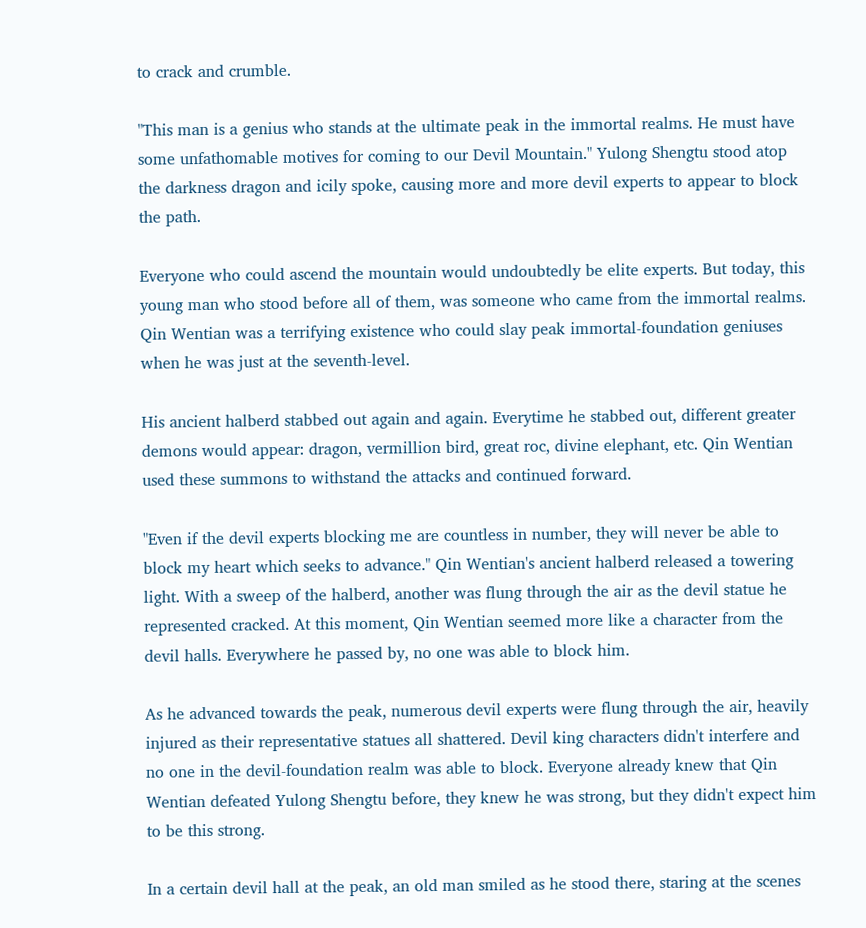to crack and crumble.

"This man is a genius who stands at the ultimate peak in the immortal realms. He must have some unfathomable motives for coming to our Devil Mountain." Yulong Shengtu stood atop the darkness dragon and icily spoke, causing more and more devil experts to appear to block the path.

Everyone who could ascend the mountain would undoubtedly be elite experts. But today, this young man who stood before all of them, was someone who came from the immortal realms. Qin Wentian was a terrifying existence who could slay peak immortal-foundation geniuses when he was just at the seventh-level.

His ancient halberd stabbed out again and again. Everytime he stabbed out, different greater demons would appear: dragon, vermillion bird, great roc, divine elephant, etc. Qin Wentian used these summons to withstand the attacks and continued forward.

"Even if the devil experts blocking me are countless in number, they will never be able to block my heart which seeks to advance." Qin Wentian's ancient halberd released a towering light. With a sweep of the halberd, another was flung through the air as the devil statue he represented cracked. At this moment, Qin Wentian seemed more like a character from the devil halls. Everywhere he passed by, no one was able to block him.

As he advanced towards the peak, numerous devil experts were flung through the air, heavily injured as their representative statues all shattered. Devil king characters didn't interfere and no one in the devil-foundation realm was able to block. Everyone already knew that Qin Wentian defeated Yulong Shengtu before, they knew he was strong, but they didn't expect him to be this strong.

In a certain devil hall at the peak, an old man smiled as he stood there, staring at the scenes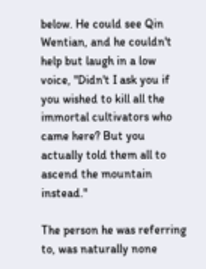below. He could see Qin Wentian, and he couldn't help but laugh in a low voice, "Didn't I ask you if you wished to kill all the immortal cultivators who came here? But you actually told them all to ascend the mountain instead."

The person he was referring to, was naturally none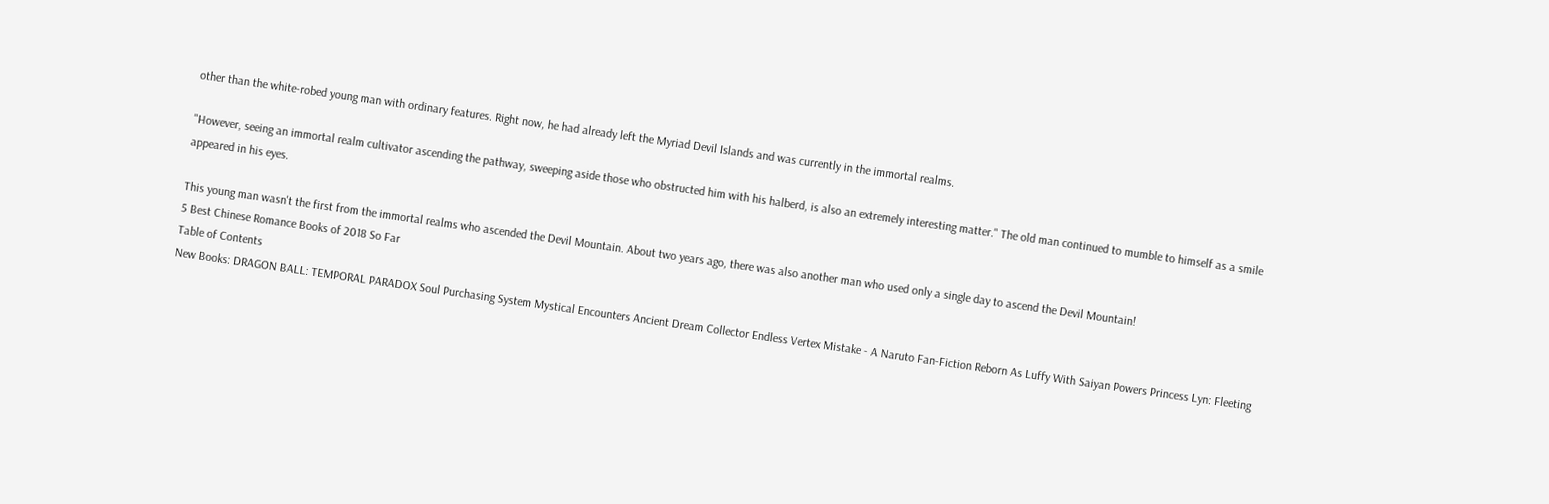other than the white-robed young man with ordinary features. Right now, he had already left the Myriad Devil Islands and was currently in the immortal realms.

"However, seeing an immortal realm cultivator ascending the pathway, sweeping aside those who obstructed him with his halberd, is also an extremely interesting matter." The old man continued to mumble to himself as a smile appeared in his eyes.

This young man wasn't the first from the immortal realms who ascended the Devil Mountain. About two years ago, there was also another man who used only a single day to ascend the Devil Mountain!
5 Best Chinese Romance Books of 2018 So Far
Table of Contents
New Books: DRAGON BALL: TEMPORAL PARADOX Soul Purchasing System Mystical Encounters Ancient Dream Collector Endless Vertex Mistake - A Naruto Fan-Fiction Reborn As Luffy With Saiyan Powers Princess Lyn: Fleeting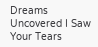Dreams Uncovered I Saw Your Tears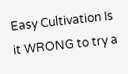Easy Cultivation Is it WRONG to try a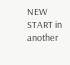NEW START in another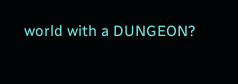world with a DUNGEON?